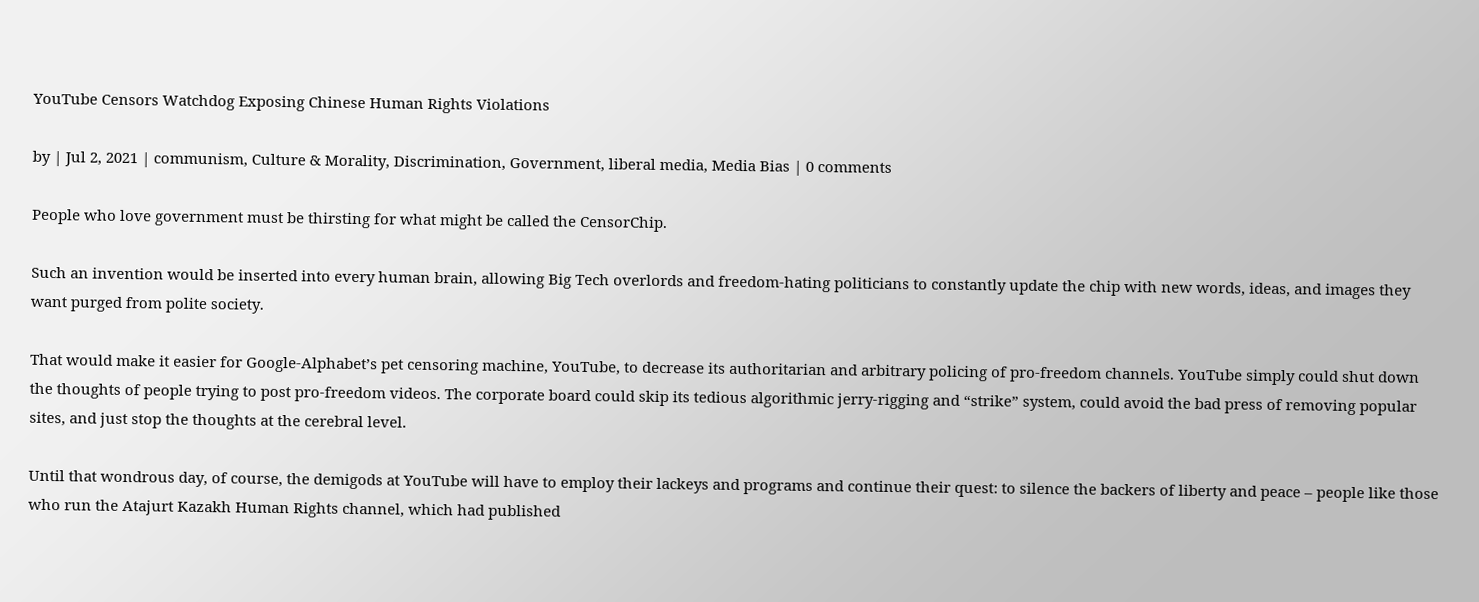YouTube Censors Watchdog Exposing Chinese Human Rights Violations

by | Jul 2, 2021 | communism, Culture & Morality, Discrimination, Government, liberal media, Media Bias | 0 comments

People who love government must be thirsting for what might be called the CensorChip.

Such an invention would be inserted into every human brain, allowing Big Tech overlords and freedom-hating politicians to constantly update the chip with new words, ideas, and images they want purged from polite society.

That would make it easier for Google-Alphabet’s pet censoring machine, YouTube, to decrease its authoritarian and arbitrary policing of pro-freedom channels. YouTube simply could shut down the thoughts of people trying to post pro-freedom videos. The corporate board could skip its tedious algorithmic jerry-rigging and “strike” system, could avoid the bad press of removing popular sites, and just stop the thoughts at the cerebral level.

Until that wondrous day, of course, the demigods at YouTube will have to employ their lackeys and programs and continue their quest: to silence the backers of liberty and peace – people like those who run the Atajurt Kazakh Human Rights channel, which had published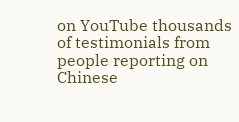on YouTube thousands of testimonials from people reporting on Chinese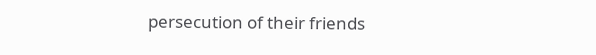persecution of their friends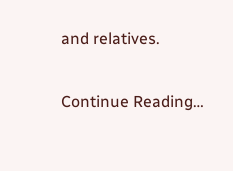and relatives.


Continue Reading…